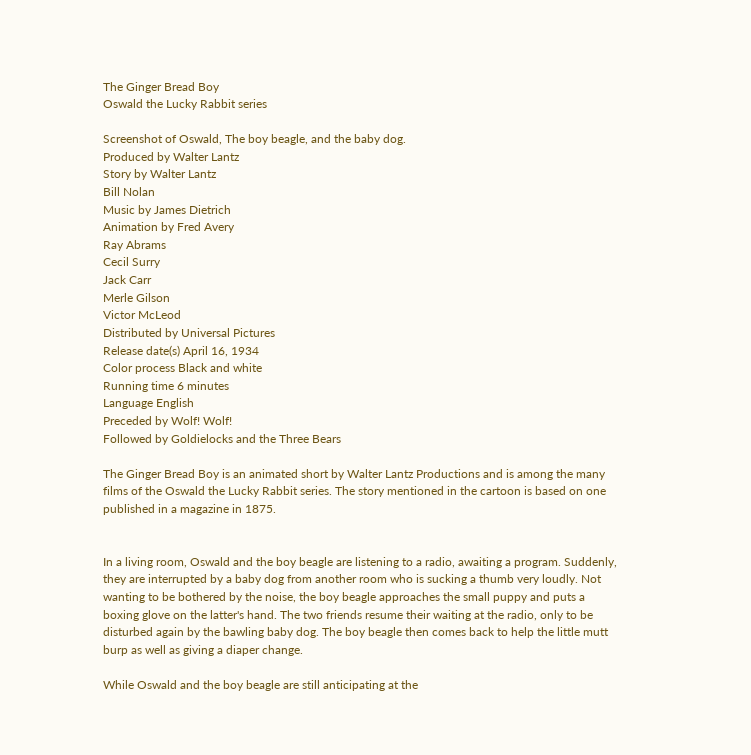The Ginger Bread Boy
Oswald the Lucky Rabbit series

Screenshot of Oswald, The boy beagle, and the baby dog.
Produced by Walter Lantz
Story by Walter Lantz
Bill Nolan
Music by James Dietrich
Animation by Fred Avery
Ray Abrams
Cecil Surry
Jack Carr
Merle Gilson
Victor McLeod
Distributed by Universal Pictures
Release date(s) April 16, 1934
Color process Black and white
Running time 6 minutes
Language English
Preceded by Wolf! Wolf!
Followed by Goldielocks and the Three Bears

The Ginger Bread Boy is an animated short by Walter Lantz Productions and is among the many films of the Oswald the Lucky Rabbit series. The story mentioned in the cartoon is based on one published in a magazine in 1875.


In a living room, Oswald and the boy beagle are listening to a radio, awaiting a program. Suddenly, they are interrupted by a baby dog from another room who is sucking a thumb very loudly. Not wanting to be bothered by the noise, the boy beagle approaches the small puppy and puts a boxing glove on the latter's hand. The two friends resume their waiting at the radio, only to be disturbed again by the bawling baby dog. The boy beagle then comes back to help the little mutt burp as well as giving a diaper change.

While Oswald and the boy beagle are still anticipating at the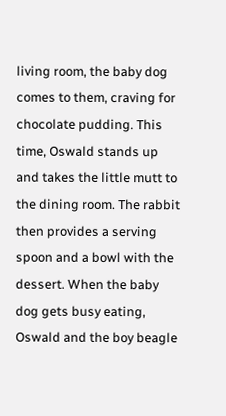living room, the baby dog comes to them, craving for chocolate pudding. This time, Oswald stands up and takes the little mutt to the dining room. The rabbit then provides a serving spoon and a bowl with the dessert. When the baby dog gets busy eating, Oswald and the boy beagle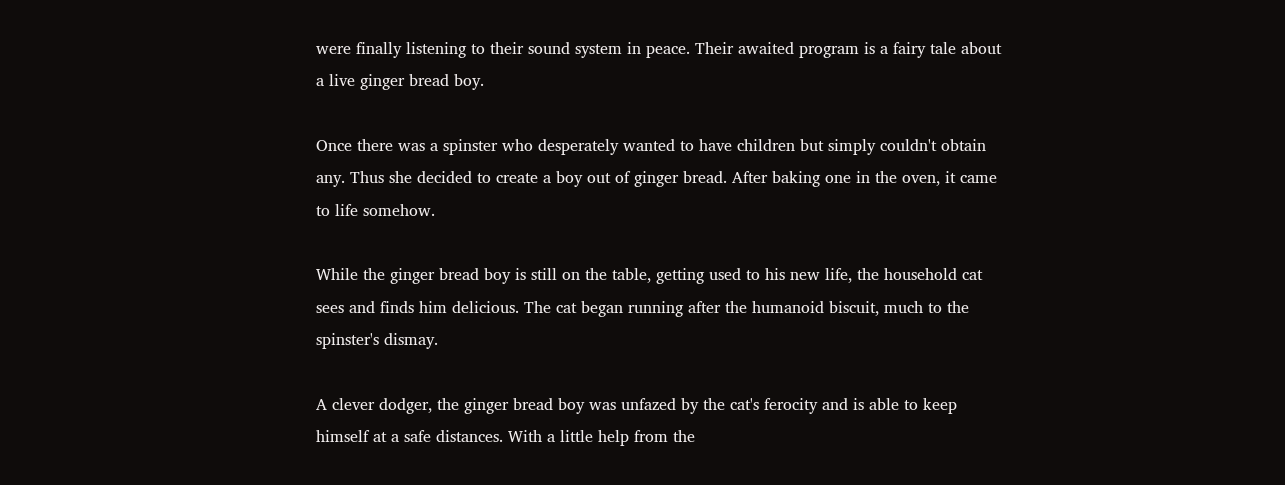were finally listening to their sound system in peace. Their awaited program is a fairy tale about a live ginger bread boy.

Once there was a spinster who desperately wanted to have children but simply couldn't obtain any. Thus she decided to create a boy out of ginger bread. After baking one in the oven, it came to life somehow.

While the ginger bread boy is still on the table, getting used to his new life, the household cat sees and finds him delicious. The cat began running after the humanoid biscuit, much to the spinster's dismay.

A clever dodger, the ginger bread boy was unfazed by the cat's ferocity and is able to keep himself at a safe distances. With a little help from the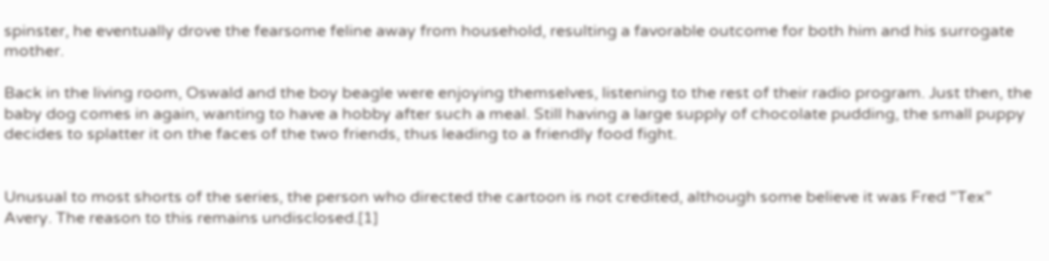spinster, he eventually drove the fearsome feline away from household, resulting a favorable outcome for both him and his surrogate mother.

Back in the living room, Oswald and the boy beagle were enjoying themselves, listening to the rest of their radio program. Just then, the baby dog comes in again, wanting to have a hobby after such a meal. Still having a large supply of chocolate pudding, the small puppy decides to splatter it on the faces of the two friends, thus leading to a friendly food fight.


Unusual to most shorts of the series, the person who directed the cartoon is not credited, although some believe it was Fred "Tex" Avery. The reason to this remains undisclosed.[1]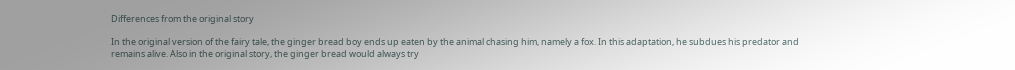Differences from the original story

In the original version of the fairy tale, the ginger bread boy ends up eaten by the animal chasing him, namely a fox. In this adaptation, he subdues his predator and remains alive. Also in the original story, the ginger bread would always try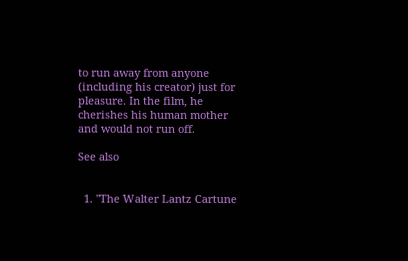to run away from anyone (including his creator) just for pleasure. In the film, he cherishes his human mother and would not run off.

See also


  1. "The Walter Lantz Cartune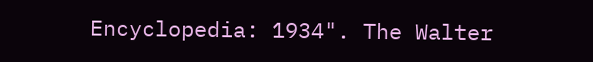Encyclopedia: 1934". The Walter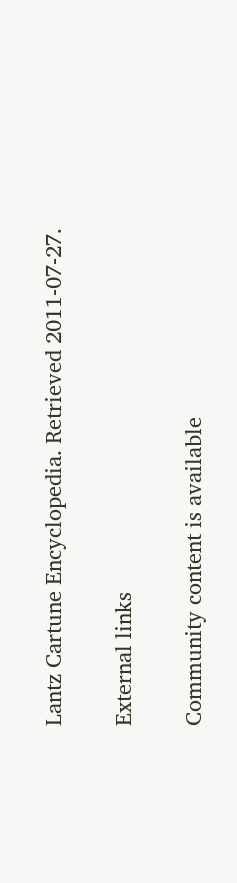Lantz Cartune Encyclopedia. Retrieved 2011-07-27.

External links

Community content is available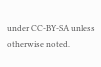under CC-BY-SA unless otherwise noted.